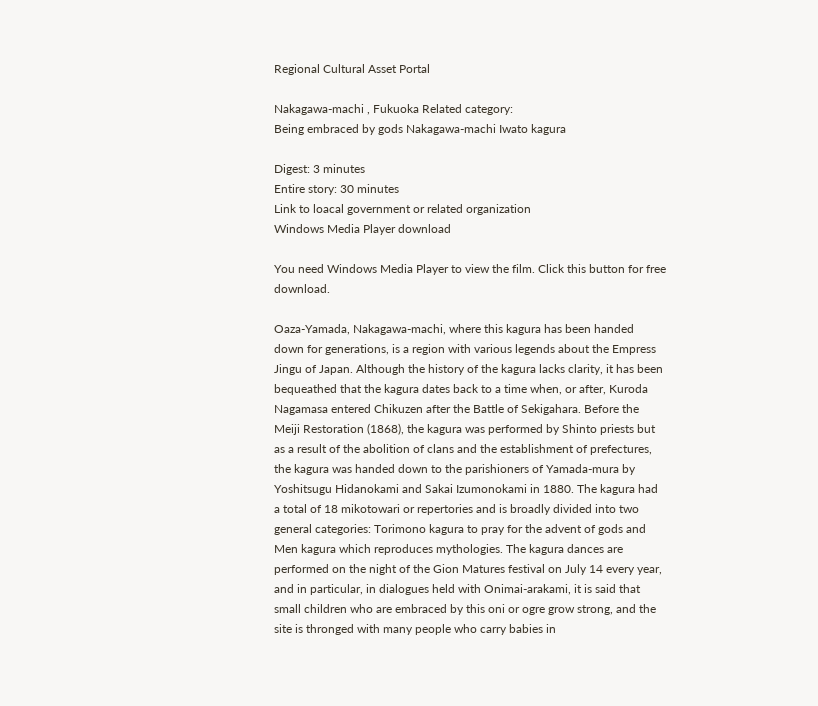Regional Cultural Asset Portal

Nakagawa-machi , Fukuoka Related category:
Being embraced by gods Nakagawa-machi Iwato kagura

Digest: 3 minutes
Entire story: 30 minutes
Link to loacal government or related organization
Windows Media Player download

You need Windows Media Player to view the film. Click this button for free download.

Oaza-Yamada, Nakagawa-machi, where this kagura has been handed down for generations, is a region with various legends about the Empress Jingu of Japan. Although the history of the kagura lacks clarity, it has been bequeathed that the kagura dates back to a time when, or after, Kuroda Nagamasa entered Chikuzen after the Battle of Sekigahara. Before the Meiji Restoration (1868), the kagura was performed by Shinto priests but as a result of the abolition of clans and the establishment of prefectures, the kagura was handed down to the parishioners of Yamada-mura by Yoshitsugu Hidanokami and Sakai Izumonokami in 1880. The kagura had a total of 18 mikotowari or repertories and is broadly divided into two general categories: Torimono kagura to pray for the advent of gods and Men kagura which reproduces mythologies. The kagura dances are performed on the night of the Gion Matures festival on July 14 every year, and in particular, in dialogues held with Onimai-arakami, it is said that small children who are embraced by this oni or ogre grow strong, and the site is thronged with many people who carry babies in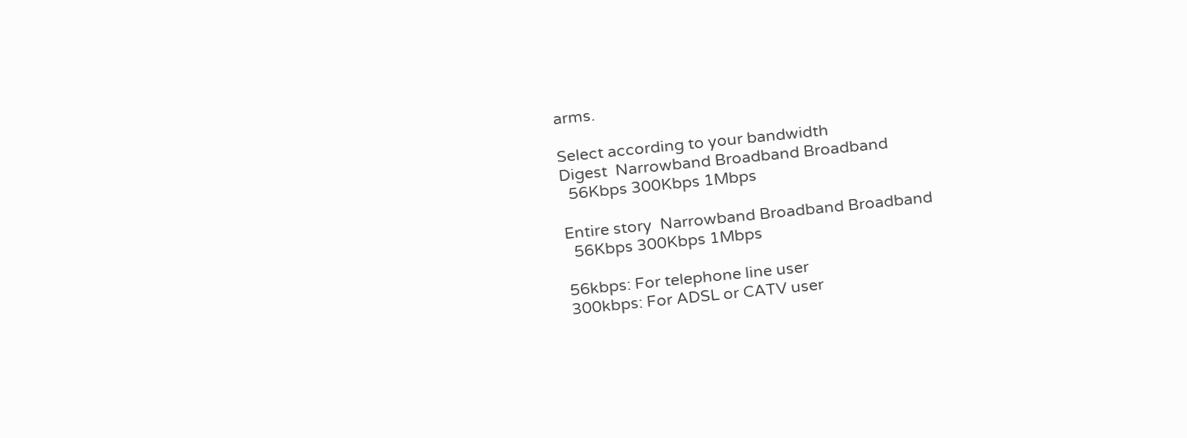arms.

Select according to your bandwidth
Digest  Narrowband Broadband Broadband
  56Kbps 300Kbps 1Mbps

Entire story  Narrowband Broadband Broadband
  56Kbps 300Kbps 1Mbps

56kbps: For telephone line user
300kbps: For ADSL or CATV user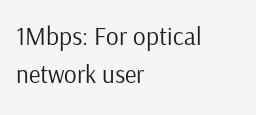1Mbps: For optical network user